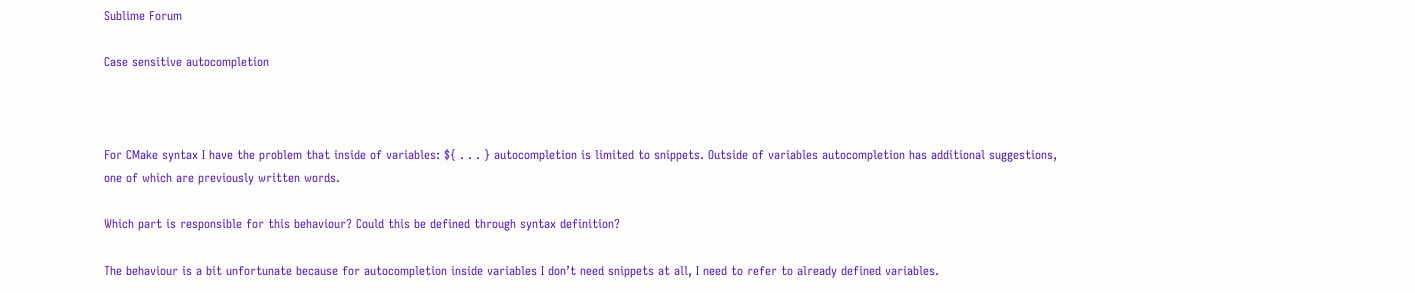Sublime Forum

Case sensitive autocompletion



For CMake syntax I have the problem that inside of variables: ${ . . . } autocompletion is limited to snippets. Outside of variables autocompletion has additional suggestions, one of which are previously written words.

Which part is responsible for this behaviour? Could this be defined through syntax definition?

The behaviour is a bit unfortunate because for autocompletion inside variables I don’t need snippets at all, I need to refer to already defined variables.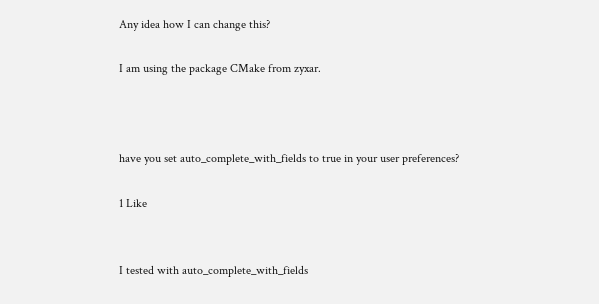Any idea how I can change this?

I am using the package CMake from zyxar.



have you set auto_complete_with_fields to true in your user preferences?

1 Like


I tested with auto_complete_with_fields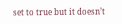set to true but it doesn’t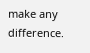make any difference.